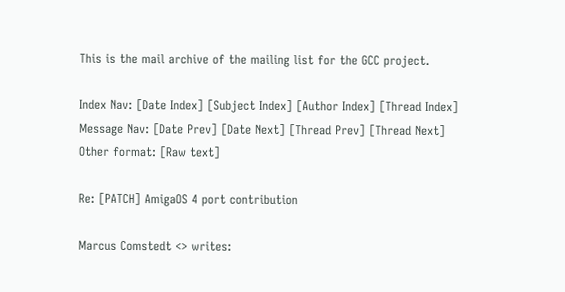This is the mail archive of the mailing list for the GCC project.

Index Nav: [Date Index] [Subject Index] [Author Index] [Thread Index]
Message Nav: [Date Prev] [Date Next] [Thread Prev] [Thread Next]
Other format: [Raw text]

Re: [PATCH] AmigaOS 4 port contribution

Marcus Comstedt <> writes: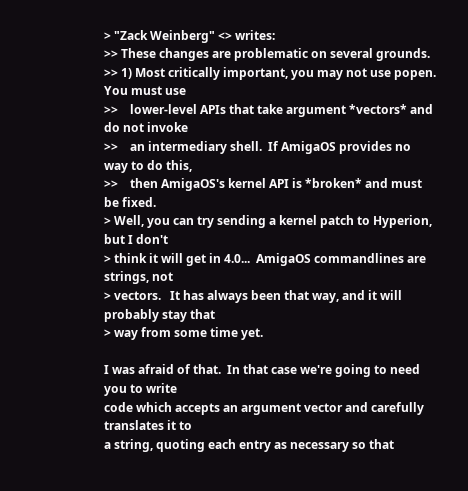> "Zack Weinberg" <> writes:
>> These changes are problematic on several grounds.
>> 1) Most critically important, you may not use popen.  You must use
>>    lower-level APIs that take argument *vectors* and do not invoke
>>    an intermediary shell.  If AmigaOS provides no way to do this,
>>    then AmigaOS's kernel API is *broken* and must be fixed.
> Well, you can try sending a kernel patch to Hyperion, but I don't
> think it will get in 4.0...  AmigaOS commandlines are strings, not
> vectors.   It has always been that way, and it will probably stay that
> way from some time yet.

I was afraid of that.  In that case we're going to need you to write
code which accepts an argument vector and carefully translates it to
a string, quoting each entry as necessary so that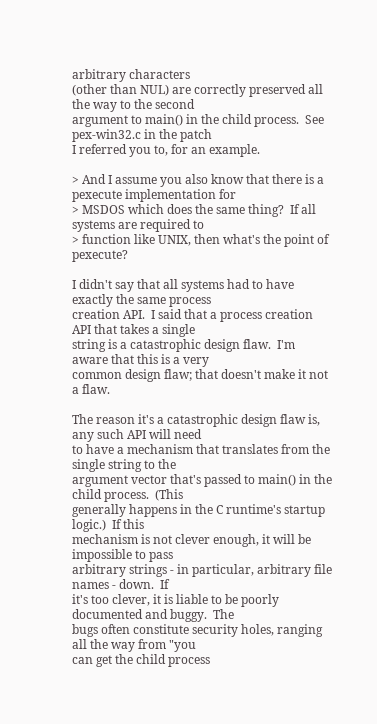arbitrary characters
(other than NUL) are correctly preserved all the way to the second
argument to main() in the child process.  See pex-win32.c in the patch
I referred you to, for an example.

> And I assume you also know that there is a pexecute implementation for
> MSDOS which does the same thing?  If all systems are required to
> function like UNIX, then what's the point of pexecute?

I didn't say that all systems had to have exactly the same process
creation API.  I said that a process creation API that takes a single
string is a catastrophic design flaw.  I'm aware that this is a very
common design flaw; that doesn't make it not a flaw.

The reason it's a catastrophic design flaw is, any such API will need
to have a mechanism that translates from the single string to the
argument vector that's passed to main() in the child process.  (This
generally happens in the C runtime's startup logic.)  If this
mechanism is not clever enough, it will be impossible to pass
arbitrary strings - in particular, arbitrary file names - down.  If
it's too clever, it is liable to be poorly documented and buggy.  The
bugs often constitute security holes, ranging all the way from "you
can get the child process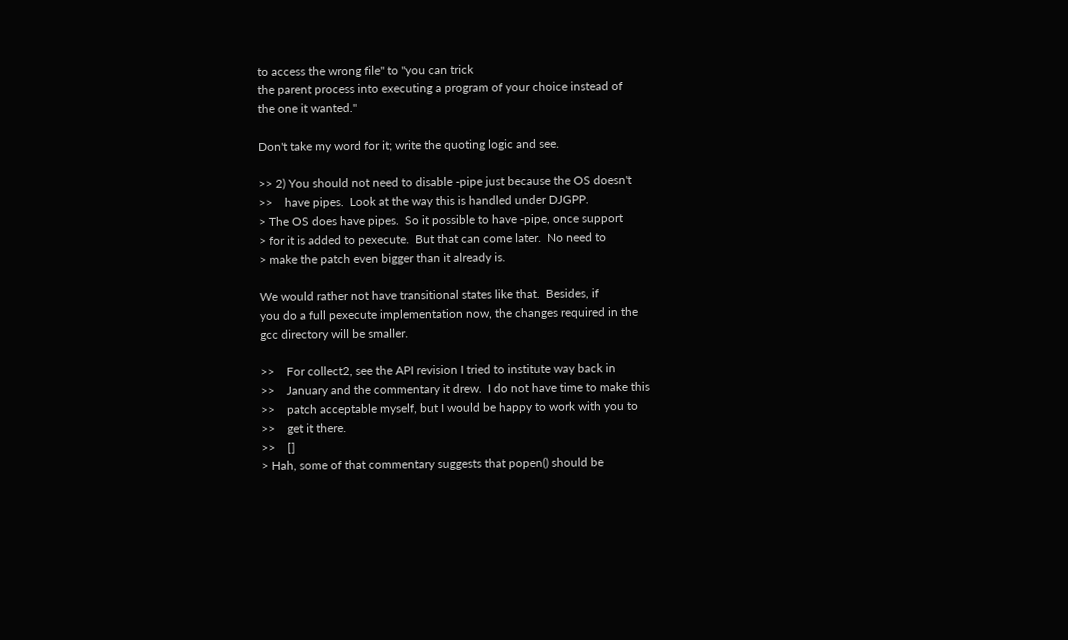to access the wrong file" to "you can trick
the parent process into executing a program of your choice instead of
the one it wanted."

Don't take my word for it; write the quoting logic and see.

>> 2) You should not need to disable -pipe just because the OS doesn't
>>    have pipes.  Look at the way this is handled under DJGPP.
> The OS does have pipes.  So it possible to have -pipe, once support
> for it is added to pexecute.  But that can come later.  No need to
> make the patch even bigger than it already is.

We would rather not have transitional states like that.  Besides, if
you do a full pexecute implementation now, the changes required in the
gcc directory will be smaller.

>>    For collect2, see the API revision I tried to institute way back in
>>    January and the commentary it drew.  I do not have time to make this
>>    patch acceptable myself, but I would be happy to work with you to
>>    get it there.
>>    []
> Hah, some of that commentary suggests that popen() should be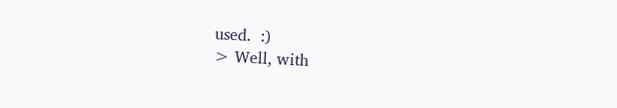used.  :)
> Well, with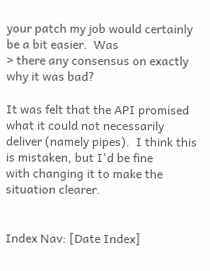your patch my job would certainly be a bit easier.  Was
> there any consensus on exactly why it was bad?

It was felt that the API promised what it could not necessarily
deliver (namely pipes).  I think this is mistaken, but I'd be fine
with changing it to make the situation clearer.


Index Nav: [Date Index]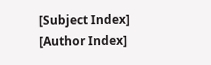[Subject Index] [Author Index]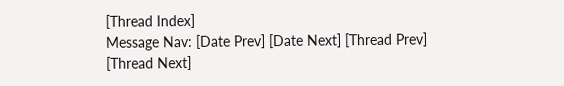[Thread Index]
Message Nav: [Date Prev] [Date Next] [Thread Prev] [Thread Next]